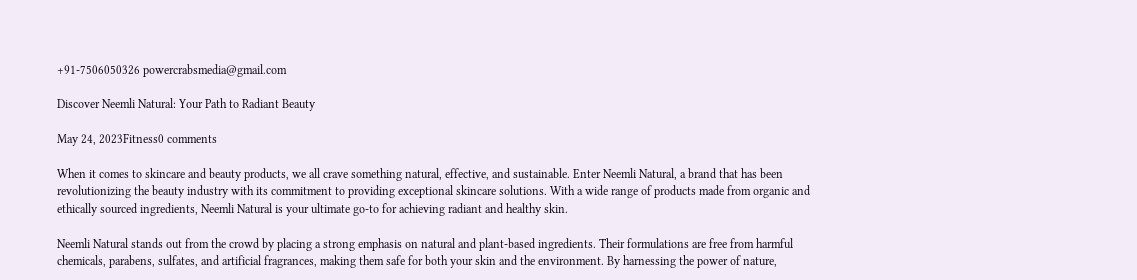+91-7506050326 powercrabsmedia@gmail.com

Discover Neemli Natural: Your Path to Radiant Beauty

May 24, 2023Fitness0 comments

When it comes to skincare and beauty products, we all crave something natural, effective, and sustainable. Enter Neemli Natural, a brand that has been revolutionizing the beauty industry with its commitment to providing exceptional skincare solutions. With a wide range of products made from organic and ethically sourced ingredients, Neemli Natural is your ultimate go-to for achieving radiant and healthy skin.

Neemli Natural stands out from the crowd by placing a strong emphasis on natural and plant-based ingredients. Their formulations are free from harmful chemicals, parabens, sulfates, and artificial fragrances, making them safe for both your skin and the environment. By harnessing the power of nature,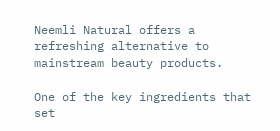Neemli Natural offers a refreshing alternative to mainstream beauty products.

One of the key ingredients that set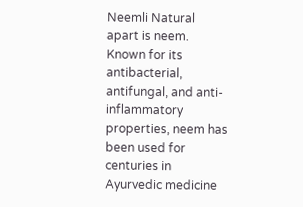Neemli Natural apart is neem. Known for its antibacterial, antifungal, and anti-inflammatory properties, neem has been used for centuries in Ayurvedic medicine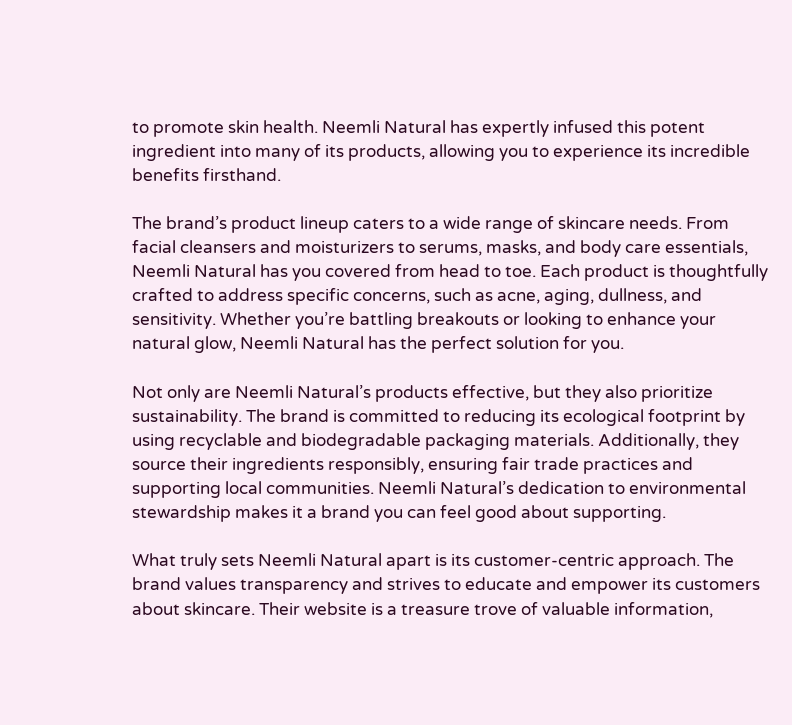to promote skin health. Neemli Natural has expertly infused this potent ingredient into many of its products, allowing you to experience its incredible benefits firsthand.

The brand’s product lineup caters to a wide range of skincare needs. From facial cleansers and moisturizers to serums, masks, and body care essentials, Neemli Natural has you covered from head to toe. Each product is thoughtfully crafted to address specific concerns, such as acne, aging, dullness, and sensitivity. Whether you’re battling breakouts or looking to enhance your natural glow, Neemli Natural has the perfect solution for you.

Not only are Neemli Natural’s products effective, but they also prioritize sustainability. The brand is committed to reducing its ecological footprint by using recyclable and biodegradable packaging materials. Additionally, they source their ingredients responsibly, ensuring fair trade practices and supporting local communities. Neemli Natural’s dedication to environmental stewardship makes it a brand you can feel good about supporting.

What truly sets Neemli Natural apart is its customer-centric approach. The brand values transparency and strives to educate and empower its customers about skincare. Their website is a treasure trove of valuable information,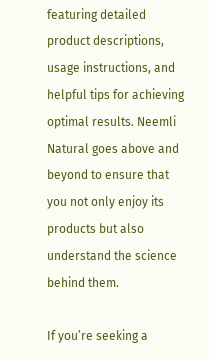featuring detailed product descriptions, usage instructions, and helpful tips for achieving optimal results. Neemli Natural goes above and beyond to ensure that you not only enjoy its products but also understand the science behind them.

If you’re seeking a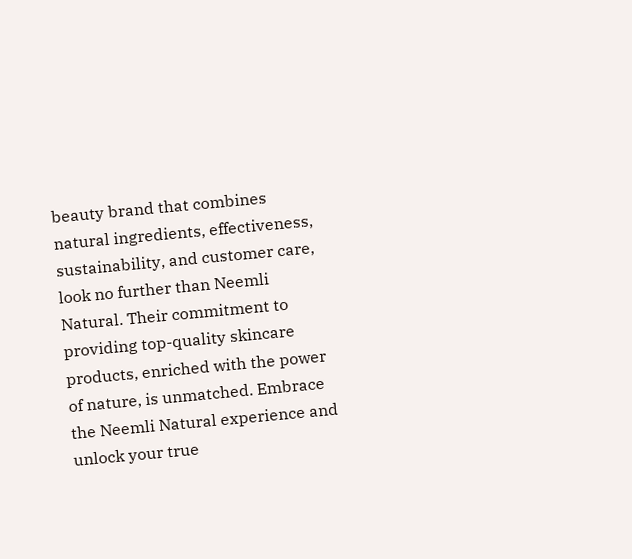beauty brand that combines natural ingredients, effectiveness, sustainability, and customer care, look no further than Neemli Natural. Their commitment to providing top-quality skincare products, enriched with the power of nature, is unmatched. Embrace the Neemli Natural experience and unlock your true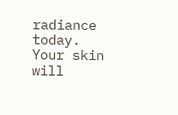radiance today. Your skin will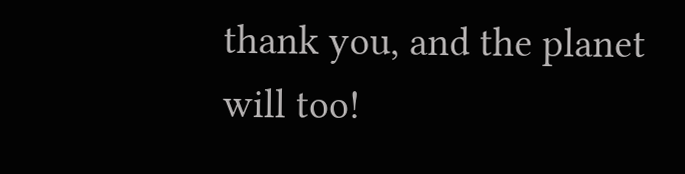thank you, and the planet will too!